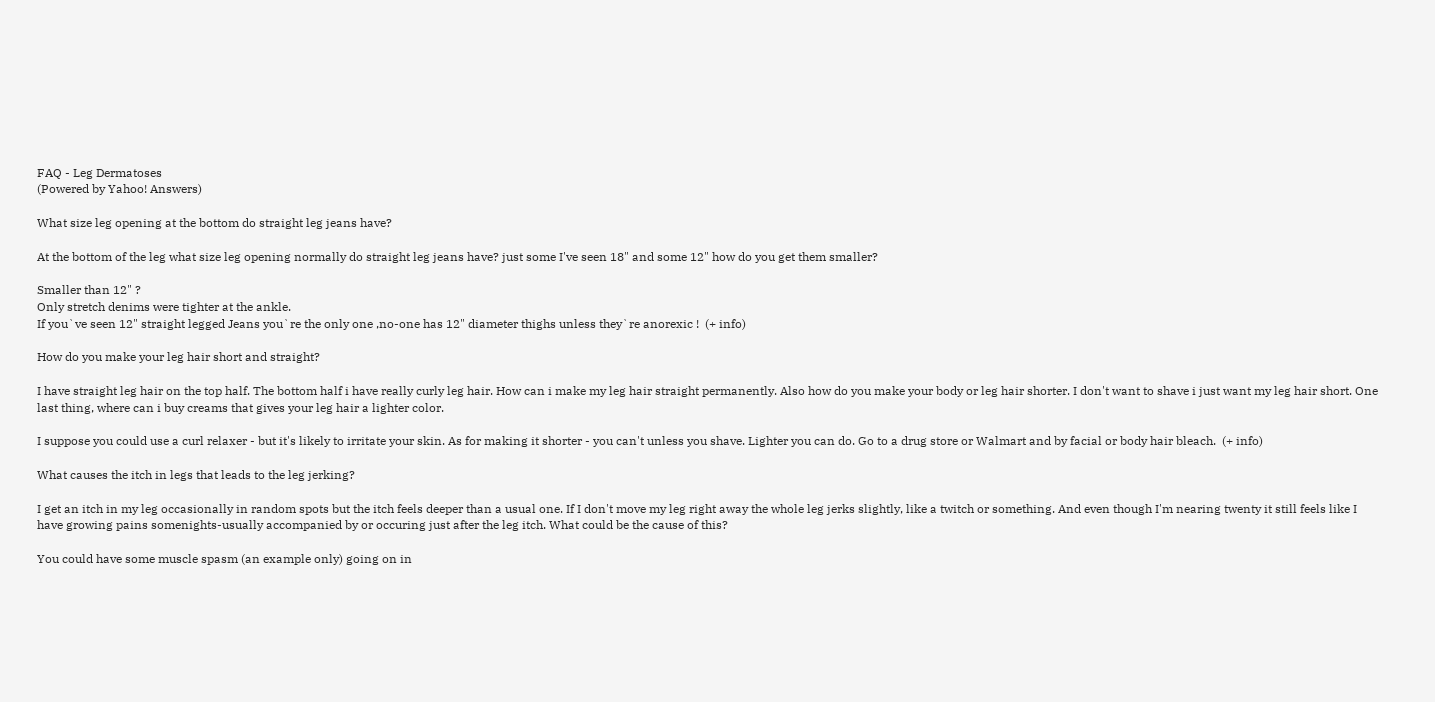FAQ - Leg Dermatoses
(Powered by Yahoo! Answers)

What size leg opening at the bottom do straight leg jeans have?

At the bottom of the leg what size leg opening normally do straight leg jeans have? just some I've seen 18" and some 12" how do you get them smaller?

Smaller than 12" ?
Only stretch denims were tighter at the ankle.
If you`ve seen 12" straight legged Jeans you`re the only one ,no-one has 12" diameter thighs unless they`re anorexic !  (+ info)

How do you make your leg hair short and straight?

I have straight leg hair on the top half. The bottom half i have really curly leg hair. How can i make my leg hair straight permanently. Also how do you make your body or leg hair shorter. I don't want to shave i just want my leg hair short. One last thing, where can i buy creams that gives your leg hair a lighter color.

I suppose you could use a curl relaxer - but it's likely to irritate your skin. As for making it shorter - you can't unless you shave. Lighter you can do. Go to a drug store or Walmart and by facial or body hair bleach.  (+ info)

What causes the itch in legs that leads to the leg jerking?

I get an itch in my leg occasionally in random spots but the itch feels deeper than a usual one. If I don't move my leg right away the whole leg jerks slightly, like a twitch or something. And even though I'm nearing twenty it still feels like I have growing pains somenights-usually accompanied by or occuring just after the leg itch. What could be the cause of this?

You could have some muscle spasm (an example only) going on in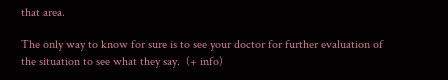that area.

The only way to know for sure is to see your doctor for further evaluation of the situation to see what they say.  (+ info)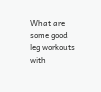What are some good leg workouts with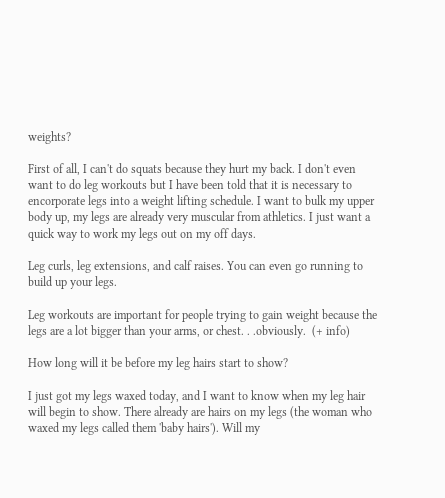weights?

First of all, I can't do squats because they hurt my back. I don't even want to do leg workouts but I have been told that it is necessary to encorporate legs into a weight lifting schedule. I want to bulk my upper body up, my legs are already very muscular from athletics. I just want a quick way to work my legs out on my off days.

Leg curls, leg extensions, and calf raises. You can even go running to build up your legs.

Leg workouts are important for people trying to gain weight because the legs are a lot bigger than your arms, or chest. . .obviously.  (+ info)

How long will it be before my leg hairs start to show?

I just got my legs waxed today, and I want to know when my leg hair will begin to show. There already are hairs on my legs (the woman who waxed my legs called them 'baby hairs'). Will my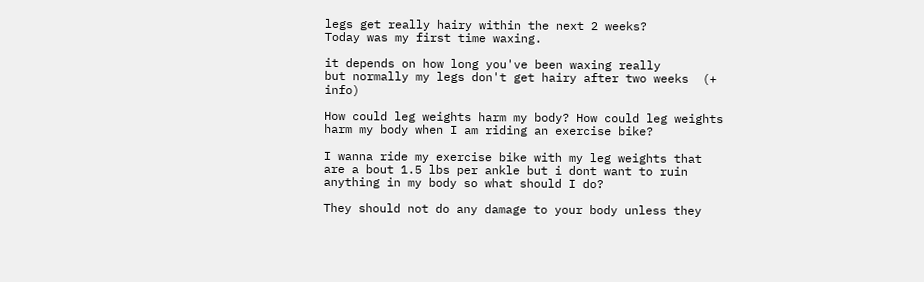legs get really hairy within the next 2 weeks?
Today was my first time waxing.

it depends on how long you've been waxing really
but normally my legs don't get hairy after two weeks  (+ info)

How could leg weights harm my body? How could leg weights harm my body when I am riding an exercise bike?

I wanna ride my exercise bike with my leg weights that are a bout 1.5 lbs per ankle but i dont want to ruin anything in my body so what should I do?

They should not do any damage to your body unless they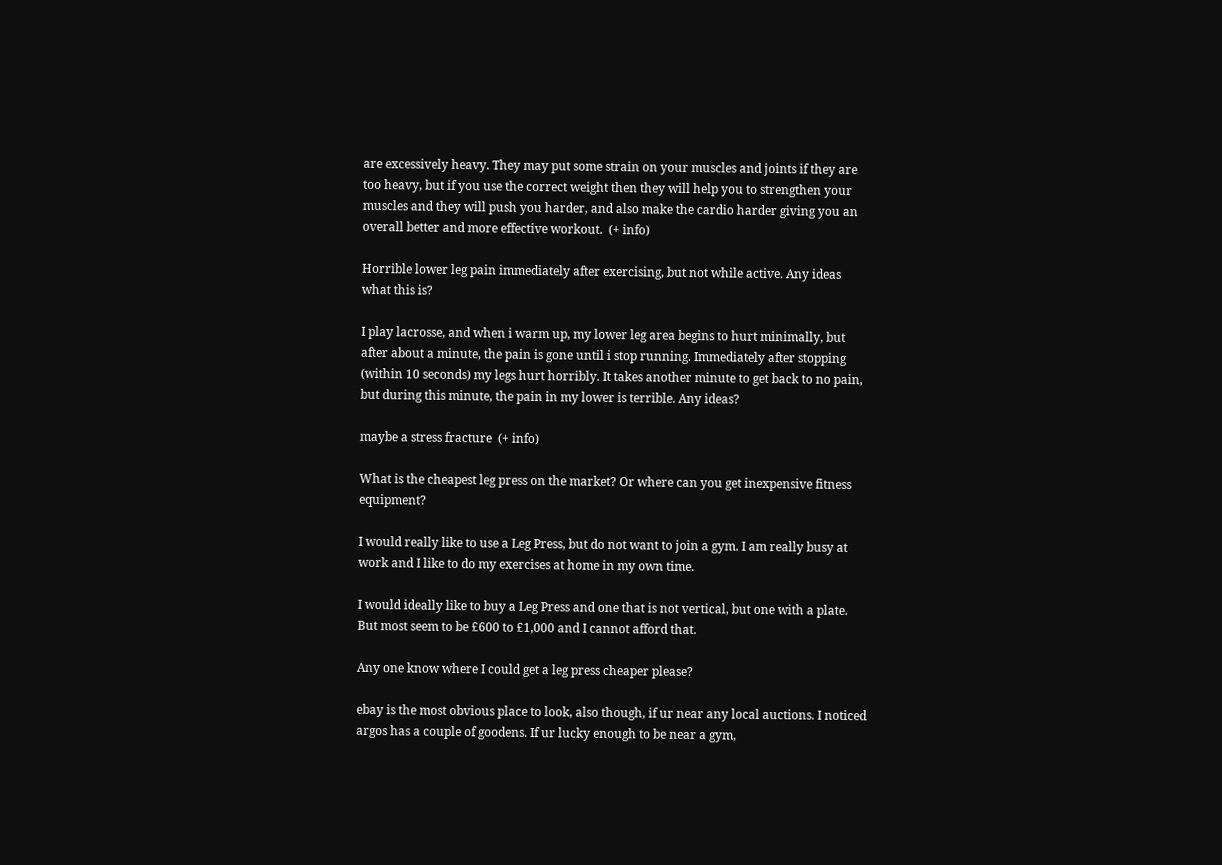are excessively heavy. They may put some strain on your muscles and joints if they are too heavy, but if you use the correct weight then they will help you to strengthen your muscles and they will push you harder, and also make the cardio harder giving you an overall better and more effective workout.  (+ info)

Horrible lower leg pain immediately after exercising, but not while active. Any ideas what this is?

I play lacrosse, and when i warm up, my lower leg area begins to hurt minimally, but after about a minute, the pain is gone until i stop running. Immediately after stopping (within 10 seconds) my legs hurt horribly. It takes another minute to get back to no pain, but during this minute, the pain in my lower is terrible. Any ideas?

maybe a stress fracture  (+ info)

What is the cheapest leg press on the market? Or where can you get inexpensive fitness equipment?

I would really like to use a Leg Press, but do not want to join a gym. I am really busy at work and I like to do my exercises at home in my own time.

I would ideally like to buy a Leg Press and one that is not vertical, but one with a plate. But most seem to be £600 to £1,000 and I cannot afford that.

Any one know where I could get a leg press cheaper please?

ebay is the most obvious place to look, also though, if ur near any local auctions. I noticed argos has a couple of goodens. If ur lucky enough to be near a gym,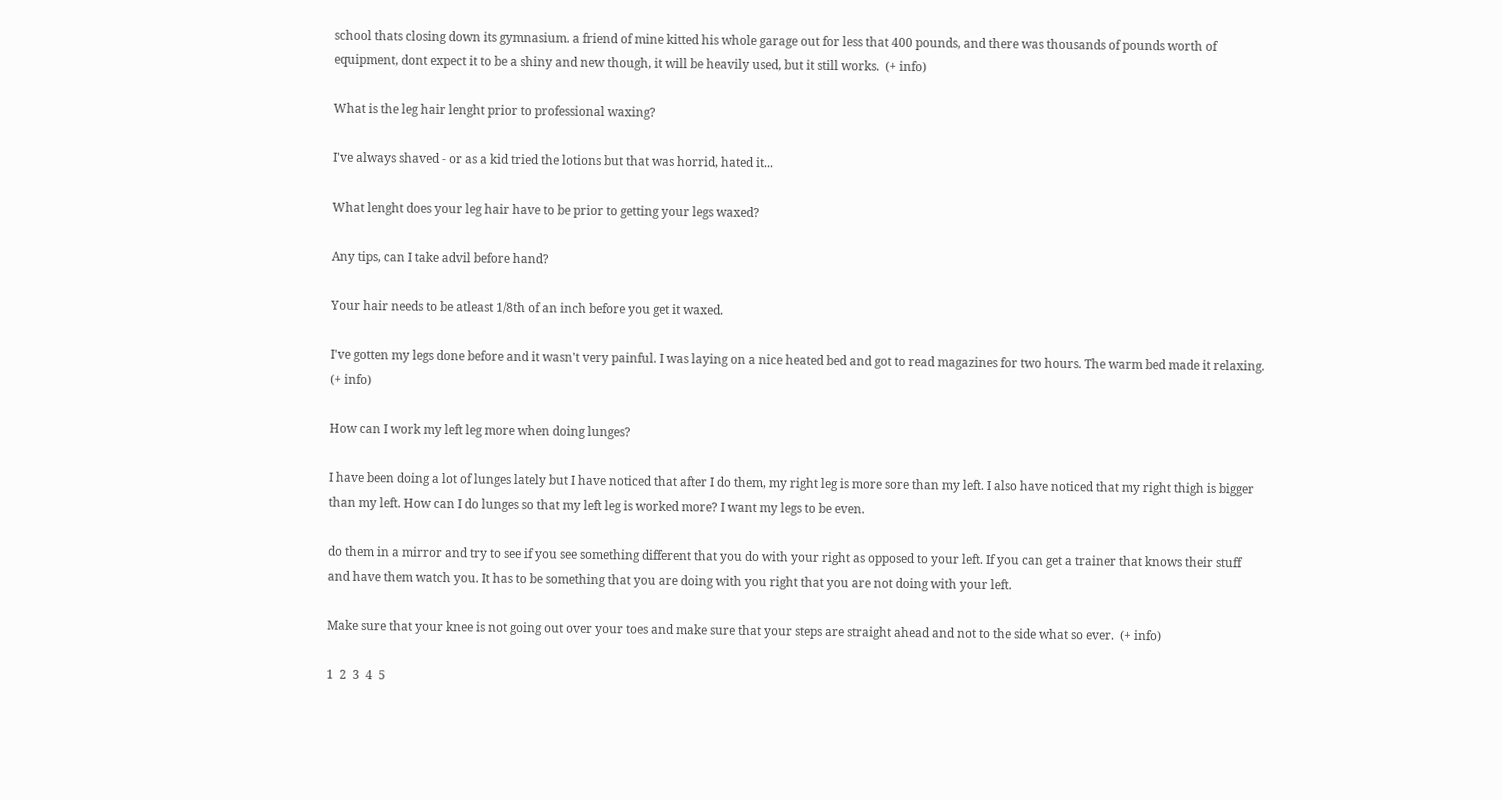school thats closing down its gymnasium. a friend of mine kitted his whole garage out for less that 400 pounds, and there was thousands of pounds worth of equipment, dont expect it to be a shiny and new though, it will be heavily used, but it still works.  (+ info)

What is the leg hair lenght prior to professional waxing?

I've always shaved - or as a kid tried the lotions but that was horrid, hated it...

What lenght does your leg hair have to be prior to getting your legs waxed?

Any tips, can I take advil before hand?

Your hair needs to be atleast 1/8th of an inch before you get it waxed.

I've gotten my legs done before and it wasn't very painful. I was laying on a nice heated bed and got to read magazines for two hours. The warm bed made it relaxing.  (+ info)

How can I work my left leg more when doing lunges?

I have been doing a lot of lunges lately but I have noticed that after I do them, my right leg is more sore than my left. I also have noticed that my right thigh is bigger than my left. How can I do lunges so that my left leg is worked more? I want my legs to be even.

do them in a mirror and try to see if you see something different that you do with your right as opposed to your left. If you can get a trainer that knows their stuff and have them watch you. It has to be something that you are doing with you right that you are not doing with your left.

Make sure that your knee is not going out over your toes and make sure that your steps are straight ahead and not to the side what so ever.  (+ info)

1  2  3  4  5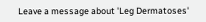Leave a message about 'Leg Dermatoses'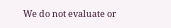We do not evaluate or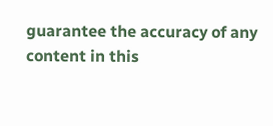guarantee the accuracy of any content in this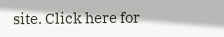site. Click here for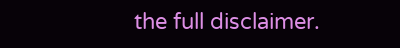the full disclaimer.